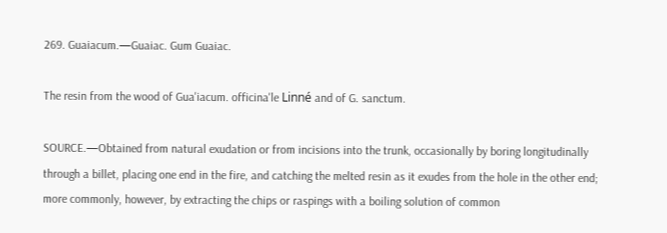269. Guaiacum.—Guaiac. Gum Guaiac.

The resin from the wood of Gua'iacum. officina'le Linné and of G. sanctum.

SOURCE.—Obtained from natural exudation or from incisions into the trunk, occasionally by boring longitudinally through a billet, placing one end in the fire, and catching the melted resin as it exudes from the hole in the other end; more commonly, however, by extracting the chips or raspings with a boiling solution of common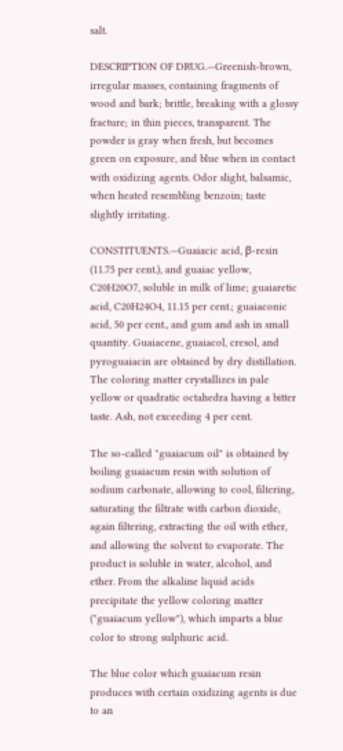salt.

DESCRIPTION OF DRUG.—Greenish-brown, irregular masses, containing fragments of wood and bark; brittle, breaking with a glossy fracture; in thin pieces, transparent. The powder is gray when fresh, but becomes green on exposure, and blue when in contact with oxidizing agents. Odor slight, balsamic, when heated resembling benzoin; taste slightly irritating.

CONSTITUENTS.—Guaiacic acid, β-resin (11.75 per cent.), and guaiac yellow, C20H20O7, soluble in milk of lime; guaiaretic acid, C20H24O4, 11.15 per cent.; guaiaconic acid, 50 per cent., and gum and ash in small quantity. Guaiacene, guaiacol, cresol, and pyroguaiacin are obtained by dry distillation. The coloring matter crystallizes in pale yellow or quadratic octahedra having a bitter taste. Ash, not exceeding 4 per cent.

The so-called "guaiacum oil" is obtained by boiling guaiacum resin with solution of sodium carbonate, allowing to cool, filtering, saturating the filtrate with carbon dioxide, again filtering, extracting the oil with ether, and allowing the solvent to evaporate. The product is soluble in water, alcohol, and ether. From the alkaline liquid acids precipitate the yellow coloring matter ("guaiacum yellow"), which imparts a blue color to strong sulphuric acid.

The blue color which guaiacum resin produces with certain oxidizing agents is due to an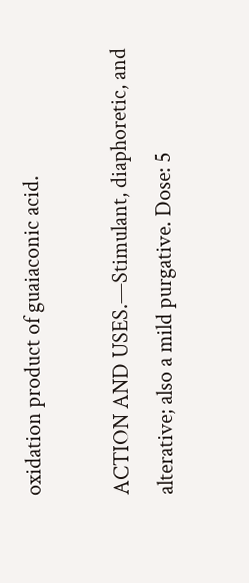oxidation product of guaiaconic acid.

ACTION AND USES.—Stimulant, diaphoretic, and alterative; also a mild purgative. Dose: 5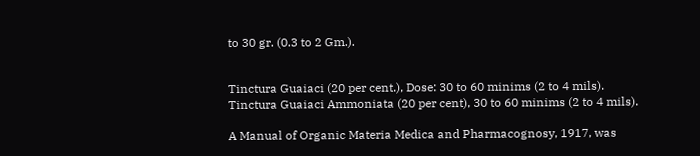to 30 gr. (0.3 to 2 Gm.).


Tinctura Guaiaci (20 per cent.), Dose: 30 to 60 minims (2 to 4 mils).
Tinctura Guaiaci Ammoniata (20 per cent), 30 to 60 minims (2 to 4 mils).

A Manual of Organic Materia Medica and Pharmacognosy, 1917, was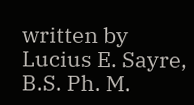written by Lucius E. Sayre, B.S. Ph. M.